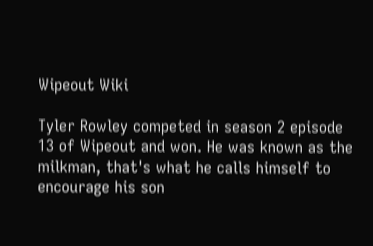Wipeout Wiki

Tyler Rowley competed in season 2 episode 13 of Wipeout and won. He was known as the milkman, that's what he calls himself to encourage his son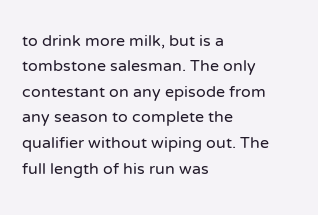to drink more milk, but is a tombstone salesman. The only contestant on any episode from any season to complete the qualifier without wiping out. The full length of his run was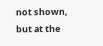not shown, but at the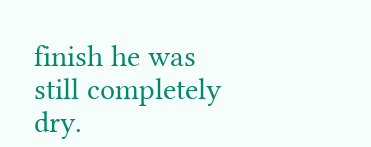finish he was still completely dry.